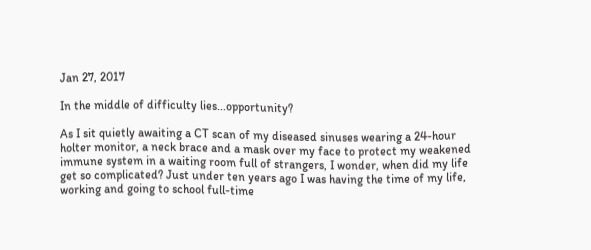Jan 27, 2017

In the middle of difficulty lies...opportunity?

As I sit quietly awaiting a CT scan of my diseased sinuses wearing a 24-hour holter monitor, a neck brace and a mask over my face to protect my weakened immune system in a waiting room full of strangers, I wonder, when did my life get so complicated? Just under ten years ago I was having the time of my life, working and going to school full-time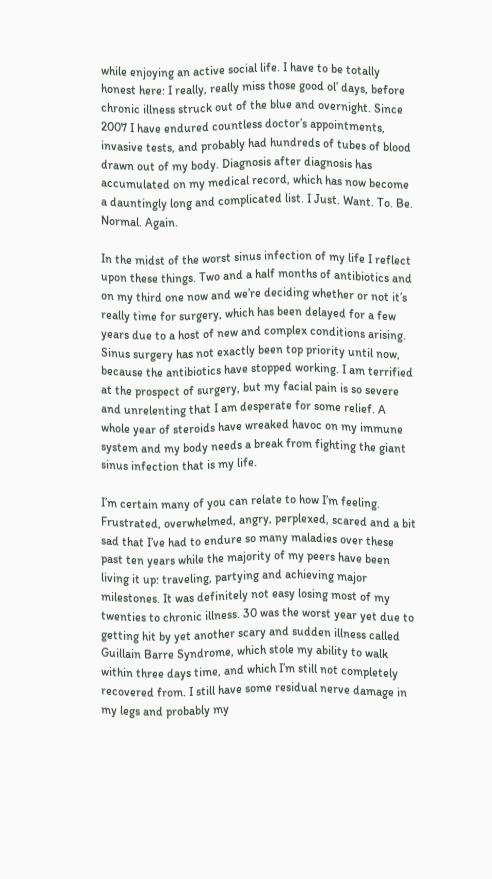while enjoying an active social life. I have to be totally honest here: I really, really miss those good ol’ days, before chronic illness struck out of the blue and overnight. Since 2007 I have endured countless doctor’s appointments, invasive tests, and probably had hundreds of tubes of blood drawn out of my body. Diagnosis after diagnosis has accumulated on my medical record, which has now become a dauntingly long and complicated list. I Just. Want. To. Be. Normal. Again.

In the midst of the worst sinus infection of my life I reflect upon these things. Two and a half months of antibiotics and on my third one now and we’re deciding whether or not it’s really time for surgery, which has been delayed for a few years due to a host of new and complex conditions arising. Sinus surgery has not exactly been top priority until now, because the antibiotics have stopped working. I am terrified at the prospect of surgery, but my facial pain is so severe and unrelenting that I am desperate for some relief. A whole year of steroids have wreaked havoc on my immune system and my body needs a break from fighting the giant sinus infection that is my life.

I’m certain many of you can relate to how I’m feeling. Frustrated, overwhelmed, angry, perplexed, scared and a bit sad that I’ve had to endure so many maladies over these past ten years while the majority of my peers have been living it up: traveling, partying and achieving major milestones. It was definitely not easy losing most of my twenties to chronic illness. 30 was the worst year yet due to getting hit by yet another scary and sudden illness called Guillain Barre Syndrome, which stole my ability to walk within three days time, and which I’m still not completely recovered from. I still have some residual nerve damage in my legs and probably my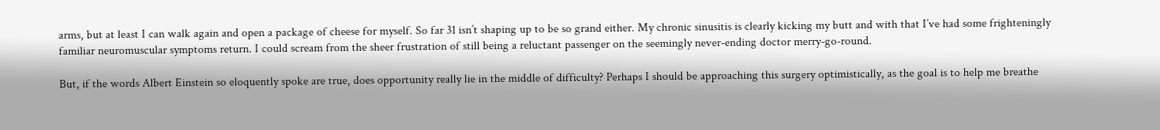arms, but at least I can walk again and open a package of cheese for myself. So far 31 isn’t shaping up to be so grand either. My chronic sinusitis is clearly kicking my butt and with that I’ve had some frighteningly familiar neuromuscular symptoms return. I could scream from the sheer frustration of still being a reluctant passenger on the seemingly never-ending doctor merry-go-round.

But, if the words Albert Einstein so eloquently spoke are true, does opportunity really lie in the middle of difficulty? Perhaps I should be approaching this surgery optimistically, as the goal is to help me breathe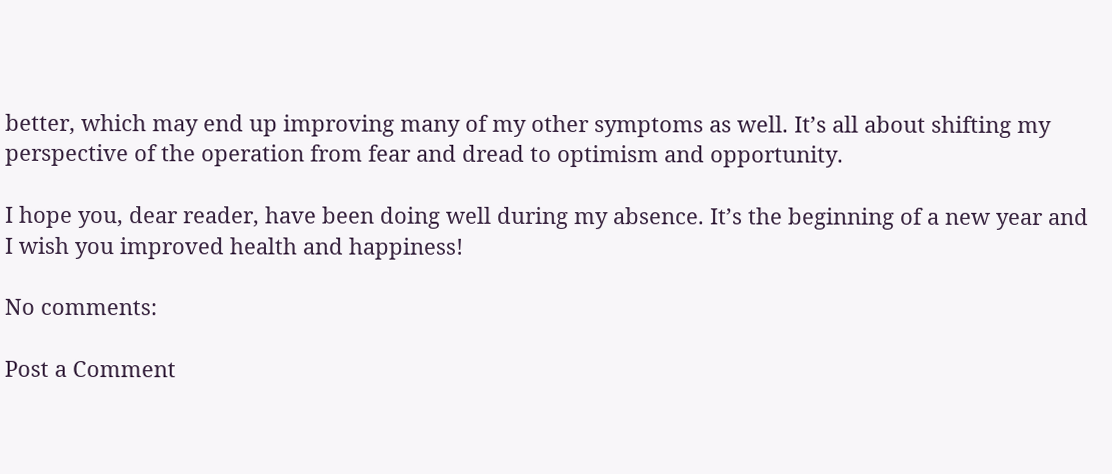better, which may end up improving many of my other symptoms as well. It’s all about shifting my perspective of the operation from fear and dread to optimism and opportunity.

I hope you, dear reader, have been doing well during my absence. It’s the beginning of a new year and I wish you improved health and happiness!

No comments:

Post a Comment